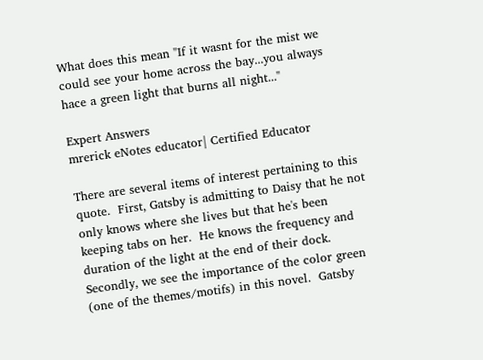What does this mean "If it wasnt for the mist we could see your home across the bay...you always hace a green light that burns all night..."

Expert Answers
mrerick eNotes educator| Certified Educator

There are several items of interest pertaining to this quote.  First, Gatsby is admitting to Daisy that he not only knows where she lives but that he's been keeping tabs on her.  He knows the frequency and duration of the light at the end of their dock.  Secondly, we see the importance of the color green (one of the themes/motifs) in this novel.  Gatsby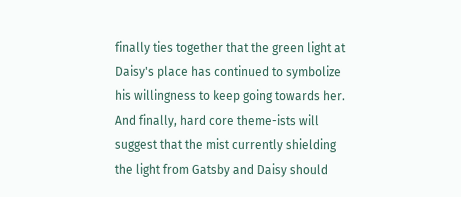finally ties together that the green light at Daisy's place has continued to symbolize his willingness to keep going towards her.  And finally, hard core theme-ists will suggest that the mist currently shielding the light from Gatsby and Daisy should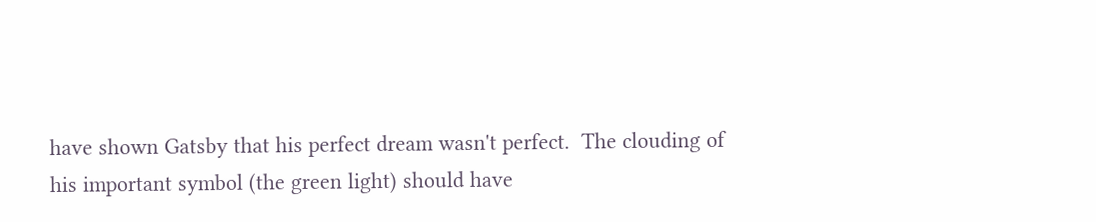have shown Gatsby that his perfect dream wasn't perfect.  The clouding of his important symbol (the green light) should have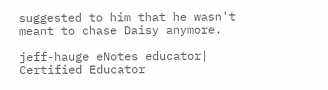suggested to him that he wasn't meant to chase Daisy anymore.

jeff-hauge eNotes educator| Certified Educator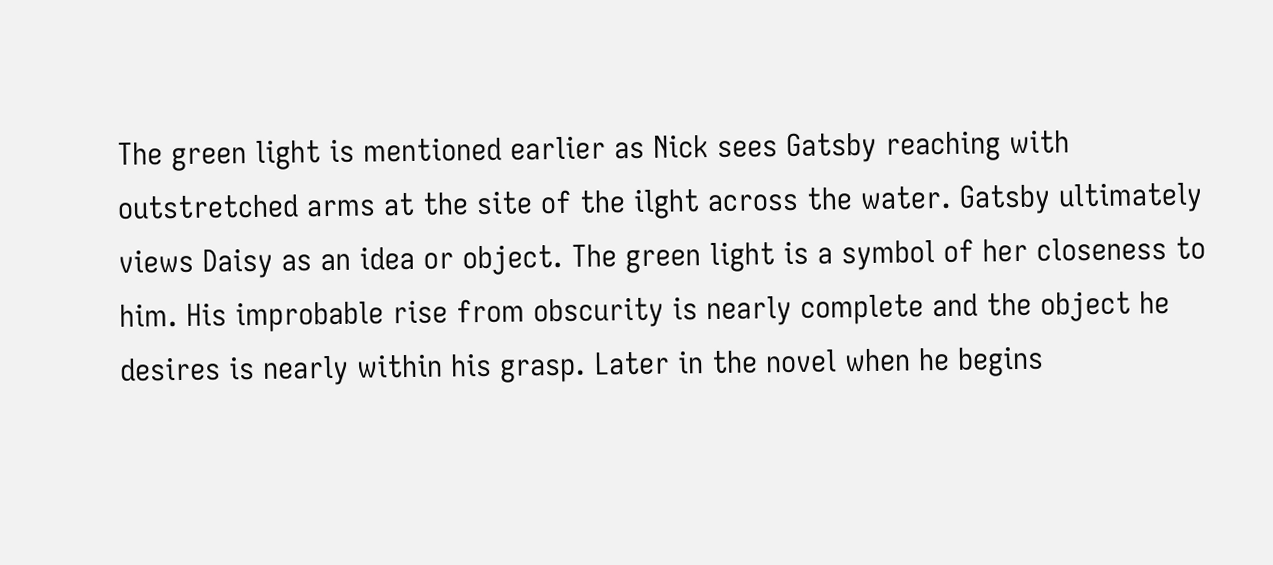The green light is mentioned earlier as Nick sees Gatsby reaching with outstretched arms at the site of the ilght across the water. Gatsby ultimately views Daisy as an idea or object. The green light is a symbol of her closeness to him. His improbable rise from obscurity is nearly complete and the object he desires is nearly within his grasp. Later in the novel when he begins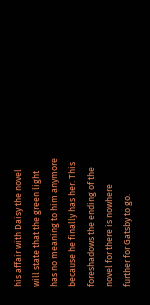his affair with Daisy the novel will state that the green light has no meaning to him anymore because he finally has her. This foreshadows the ending of the novel for there is nowhere further for Gatsby to go.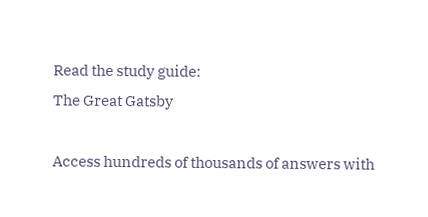Read the study guide:
The Great Gatsby

Access hundreds of thousands of answers with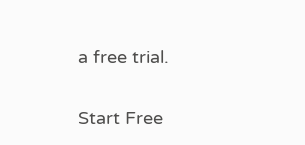a free trial.

Start Free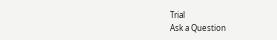Trial
Ask a Question